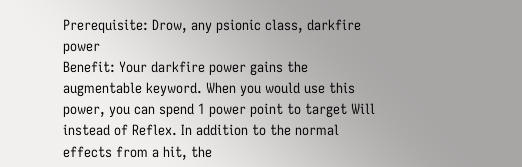Prerequisite: Drow, any psionic class, darkfire power
Benefit: Your darkfire power gains the augmentable keyword. When you would use this power, you can spend 1 power point to target Will instead of Reflex. In addition to the normal effects from a hit, the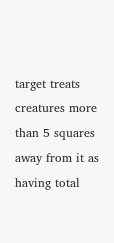target treats creatures more than 5 squares away from it as having total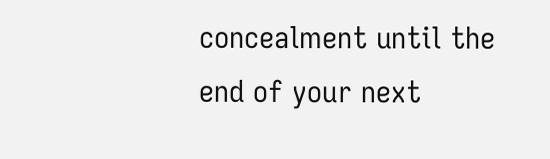concealment until the end of your next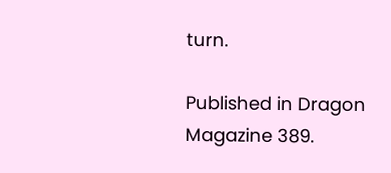turn.

Published in Dragon Magazine 389.